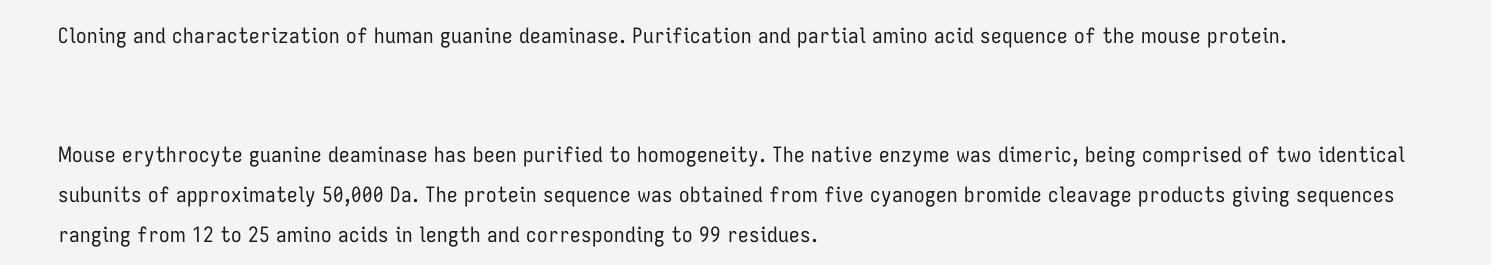Cloning and characterization of human guanine deaminase. Purification and partial amino acid sequence of the mouse protein.


Mouse erythrocyte guanine deaminase has been purified to homogeneity. The native enzyme was dimeric, being comprised of two identical subunits of approximately 50,000 Da. The protein sequence was obtained from five cyanogen bromide cleavage products giving sequences ranging from 12 to 25 amino acids in length and corresponding to 99 residues.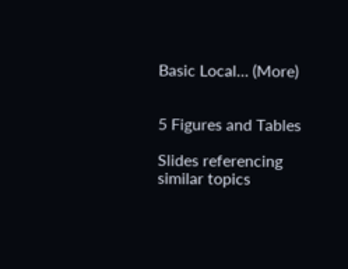Basic Local… (More)


5 Figures and Tables

Slides referencing similar topics